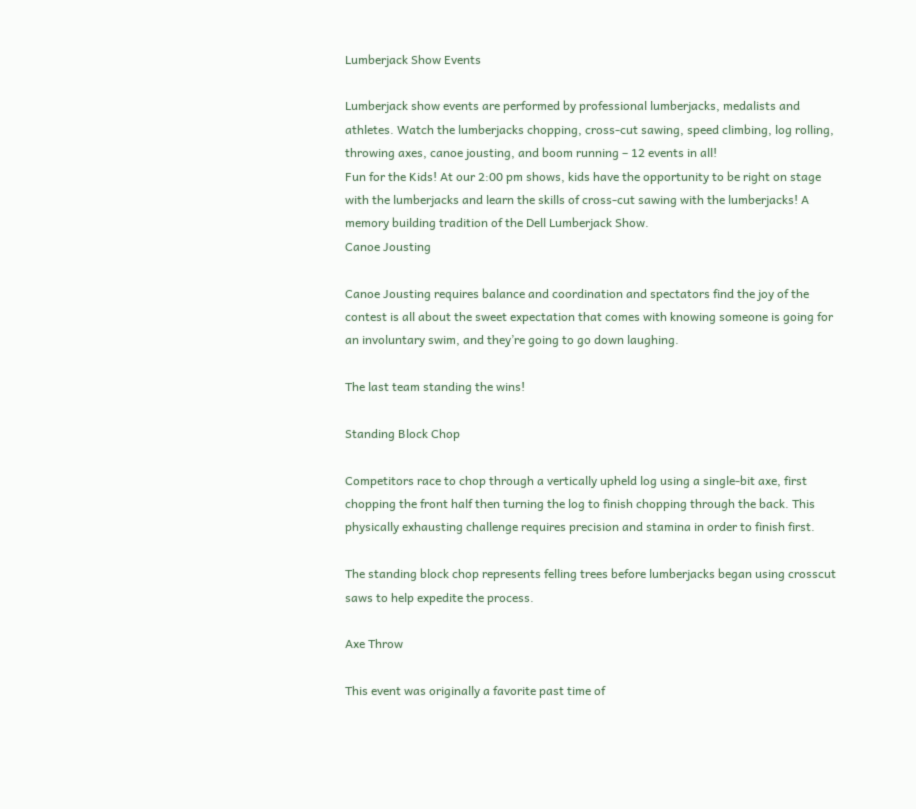Lumberjack Show Events

Lumberjack show events are performed by professional lumberjacks, medalists and athletes. Watch the lumberjacks chopping, cross-cut sawing, speed climbing, log rolling, throwing axes, canoe jousting, and boom running – 12 events in all!
Fun for the Kids! At our 2:00 pm shows, kids have the opportunity to be right on stage with the lumberjacks and learn the skills of cross-cut sawing with the lumberjacks! A memory building tradition of the Dell Lumberjack Show.
Canoe Jousting

Canoe Jousting requires balance and coordination and spectators find the joy of the contest is all about the sweet expectation that comes with knowing someone is going for an involuntary swim, and they’re going to go down laughing.

The last team standing the wins!

Standing Block Chop

Competitors race to chop through a vertically upheld log using a single-bit axe, first chopping the front half then turning the log to finish chopping through the back. This physically exhausting challenge requires precision and stamina in order to finish first.

The standing block chop represents felling trees before lumberjacks began using crosscut saws to help expedite the process.

Axe Throw

This event was originally a favorite past time of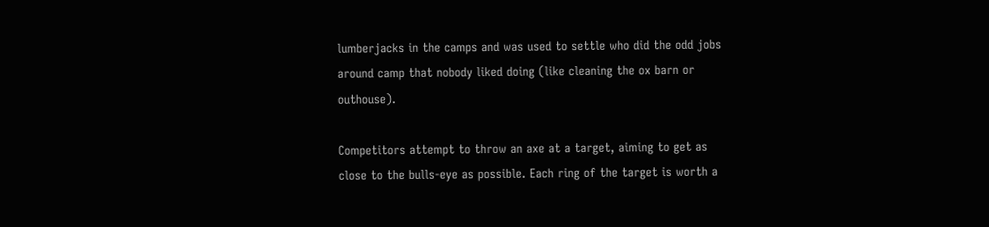lumberjacks in the camps and was used to settle who did the odd jobs around camp that nobody liked doing (like cleaning the ox barn or outhouse).

Competitors attempt to throw an axe at a target, aiming to get as close to the bulls-eye as possible. Each ring of the target is worth a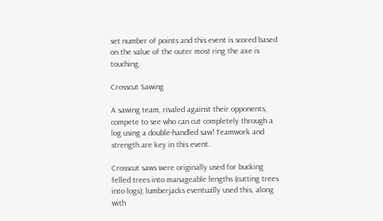set number of points and this event is scored based on the value of the outer most ring the axe is touching.

Crosscut Sawing

A sawing team, rivaled against their opponents, compete to see who can cut completely through a log using a double-handled saw! Teamwork and strength are key in this event.

Crosscut saws were originally used for bucking felled trees into manageable lengths (cutting trees into logs); lumberjacks eventually used this, along with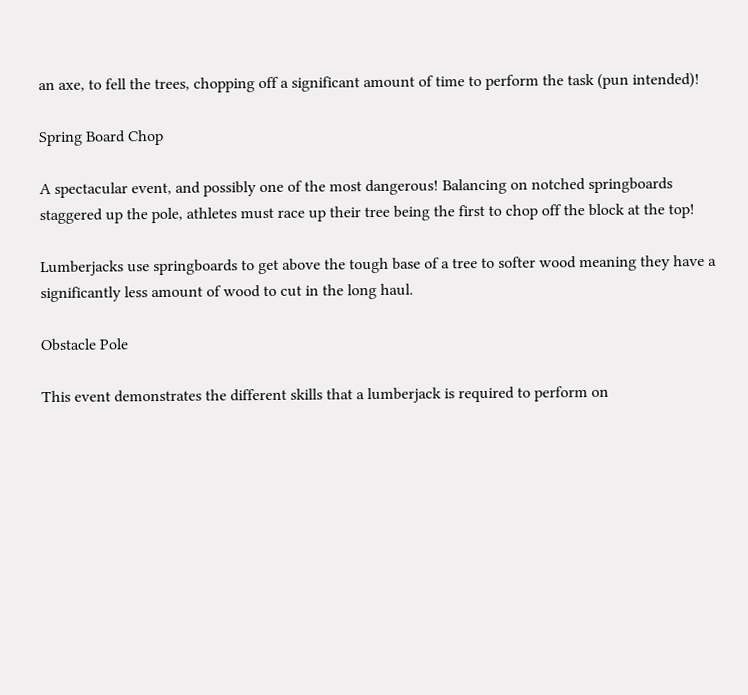an axe, to fell the trees, chopping off a significant amount of time to perform the task (pun intended)!

Spring Board Chop

A spectacular event, and possibly one of the most dangerous! Balancing on notched springboards staggered up the pole, athletes must race up their tree being the first to chop off the block at the top!

Lumberjacks use springboards to get above the tough base of a tree to softer wood meaning they have a significantly less amount of wood to cut in the long haul.

Obstacle Pole

This event demonstrates the different skills that a lumberjack is required to perform on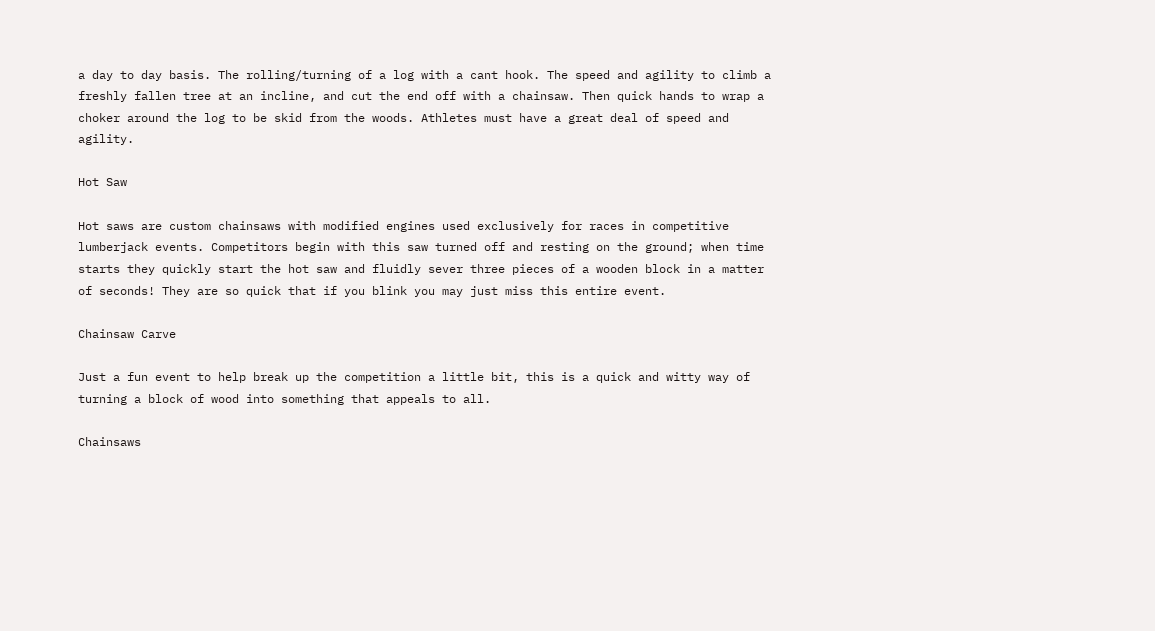a day to day basis. The rolling/turning of a log with a cant hook. The speed and agility to climb a freshly fallen tree at an incline, and cut the end off with a chainsaw. Then quick hands to wrap a choker around the log to be skid from the woods. Athletes must have a great deal of speed and agility.

Hot Saw

Hot saws are custom chainsaws with modified engines used exclusively for races in competitive lumberjack events. Competitors begin with this saw turned off and resting on the ground; when time starts they quickly start the hot saw and fluidly sever three pieces of a wooden block in a matter of seconds! They are so quick that if you blink you may just miss this entire event.

Chainsaw Carve

Just a fun event to help break up the competition a little bit, this is a quick and witty way of turning a block of wood into something that appeals to all.

Chainsaws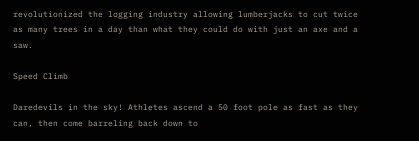revolutionized the logging industry allowing lumberjacks to cut twice as many trees in a day than what they could do with just an axe and a saw.

Speed Climb

Daredevils in the sky! Athletes ascend a 50 foot pole as fast as they can, then come barreling back down to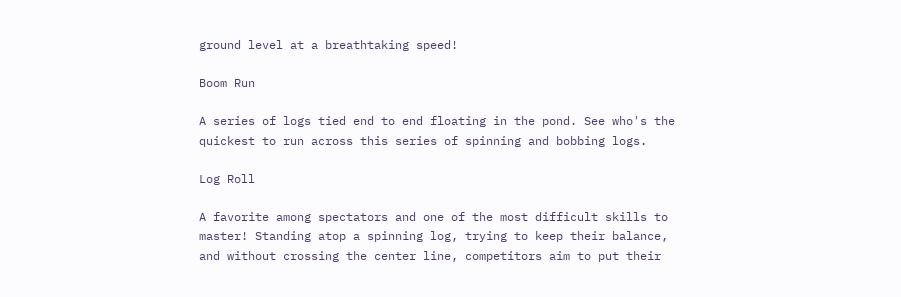ground level at a breathtaking speed!

Boom Run

A series of logs tied end to end floating in the pond. See who's the quickest to run across this series of spinning and bobbing logs.

Log Roll

A favorite among spectators and one of the most difficult skills to master! Standing atop a spinning log, trying to keep their balance, and without crossing the center line, competitors aim to put their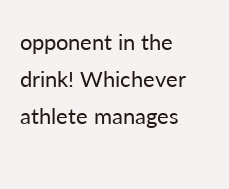opponent in the drink! Whichever athlete manages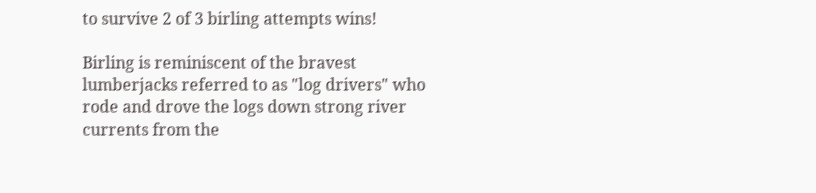to survive 2 of 3 birling attempts wins!

Birling is reminiscent of the bravest lumberjacks referred to as "log drivers" who rode and drove the logs down strong river currents from the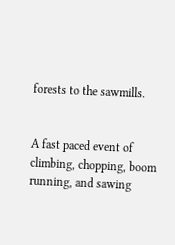forests to the sawmills.


A fast paced event of climbing, chopping, boom running, and sawing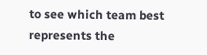to see which team best represents the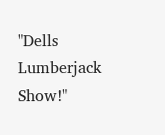"Dells Lumberjack Show!"